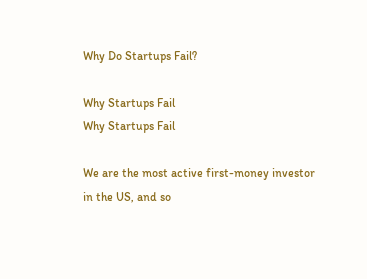Why Do Startups Fail?

Why Startups Fail
Why Startups Fail

We are the most active first-money investor in the US, and so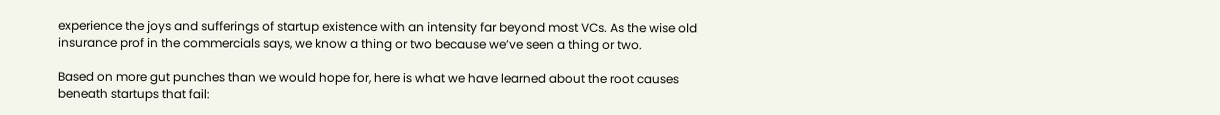experience the joys and sufferings of startup existence with an intensity far beyond most VCs. As the wise old insurance prof in the commercials says, we know a thing or two because we’ve seen a thing or two.

Based on more gut punches than we would hope for, here is what we have learned about the root causes beneath startups that fail: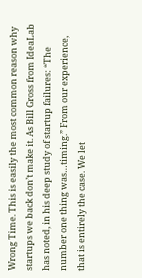Wrong Time. This is easily the most common reason why startups we back don’t make it. As Bill Gross from IdeaLab has noted, in his deep study of startup failures: “The number one thing was…timing.” From our experience, that is entirely the case. We let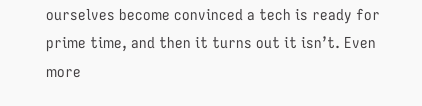ourselves become convinced a tech is ready for prime time, and then it turns out it isn’t. Even more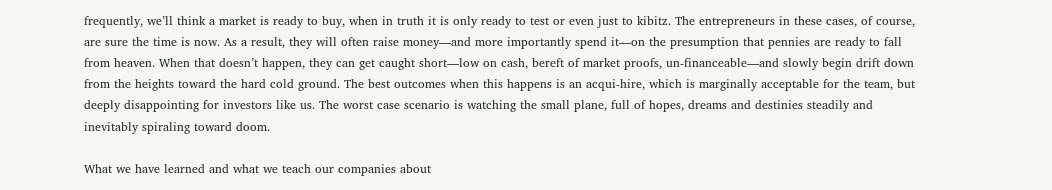frequently, we’ll think a market is ready to buy, when in truth it is only ready to test or even just to kibitz. The entrepreneurs in these cases, of course, are sure the time is now. As a result, they will often raise money—and more importantly spend it—on the presumption that pennies are ready to fall from heaven. When that doesn’t happen, they can get caught short—low on cash, bereft of market proofs, un-financeable—and slowly begin drift down from the heights toward the hard cold ground. The best outcomes when this happens is an acqui-hire, which is marginally acceptable for the team, but deeply disappointing for investors like us. The worst case scenario is watching the small plane, full of hopes, dreams and destinies steadily and inevitably spiraling toward doom.

What we have learned and what we teach our companies about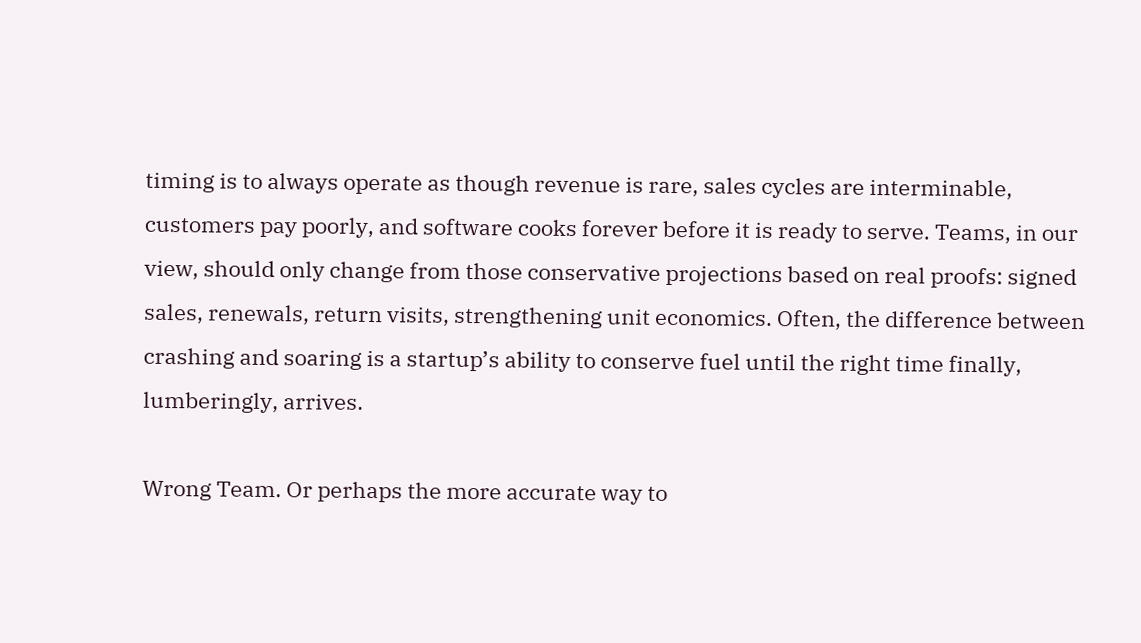timing is to always operate as though revenue is rare, sales cycles are interminable, customers pay poorly, and software cooks forever before it is ready to serve. Teams, in our view, should only change from those conservative projections based on real proofs: signed sales, renewals, return visits, strengthening unit economics. Often, the difference between crashing and soaring is a startup’s ability to conserve fuel until the right time finally, lumberingly, arrives.

Wrong Team. Or perhaps the more accurate way to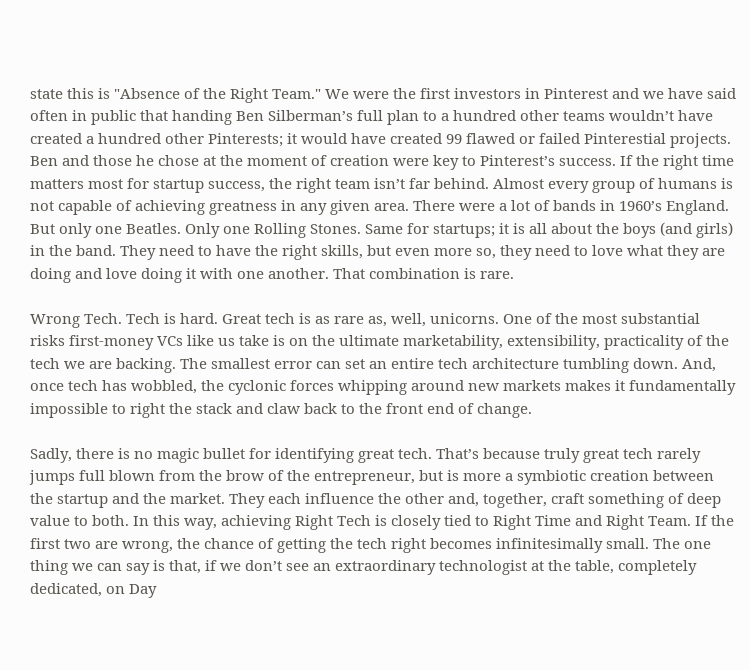state this is "Absence of the Right Team." We were the first investors in Pinterest and we have said often in public that handing Ben Silberman’s full plan to a hundred other teams wouldn’t have created a hundred other Pinterests; it would have created 99 flawed or failed Pinterestial projects. Ben and those he chose at the moment of creation were key to Pinterest’s success. If the right time matters most for startup success, the right team isn’t far behind. Almost every group of humans is not capable of achieving greatness in any given area. There were a lot of bands in 1960’s England. But only one Beatles. Only one Rolling Stones. Same for startups; it is all about the boys (and girls) in the band. They need to have the right skills, but even more so, they need to love what they are doing and love doing it with one another. That combination is rare.

Wrong Tech. Tech is hard. Great tech is as rare as, well, unicorns. One of the most substantial risks first-money VCs like us take is on the ultimate marketability, extensibility, practicality of the tech we are backing. The smallest error can set an entire tech architecture tumbling down. And, once tech has wobbled, the cyclonic forces whipping around new markets makes it fundamentally impossible to right the stack and claw back to the front end of change.

Sadly, there is no magic bullet for identifying great tech. That’s because truly great tech rarely jumps full blown from the brow of the entrepreneur, but is more a symbiotic creation between the startup and the market. They each influence the other and, together, craft something of deep value to both. In this way, achieving Right Tech is closely tied to Right Time and Right Team. If the first two are wrong, the chance of getting the tech right becomes infinitesimally small. The one thing we can say is that, if we don’t see an extraordinary technologist at the table, completely dedicated, on Day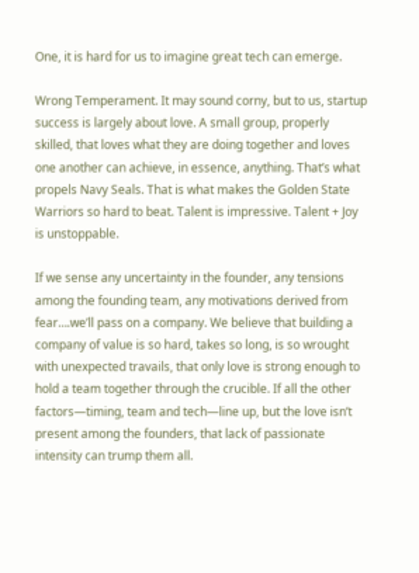One, it is hard for us to imagine great tech can emerge.

Wrong Temperament. It may sound corny, but to us, startup success is largely about love. A small group, properly skilled, that loves what they are doing together and loves one another can achieve, in essence, anything. That’s what propels Navy Seals. That is what makes the Golden State Warriors so hard to beat. Talent is impressive. Talent + Joy is unstoppable.

If we sense any uncertainty in the founder, any tensions among the founding team, any motivations derived from fear….we’ll pass on a company. We believe that building a company of value is so hard, takes so long, is so wrought with unexpected travails, that only love is strong enough to hold a team together through the crucible. If all the other factors—timing, team and tech—line up, but the love isn’t present among the founders, that lack of passionate intensity can trump them all.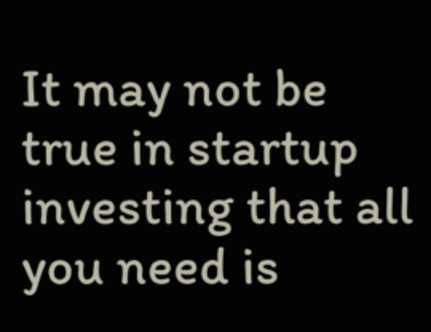It may not be true in startup investing that all you need is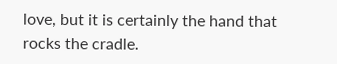love, but it is certainly the hand that rocks the cradle.